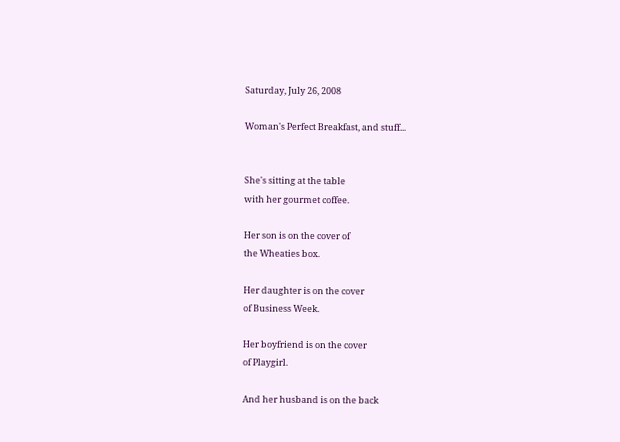Saturday, July 26, 2008

Woman's Perfect Breakfast, and stuff...


She's sitting at the table
with her gourmet coffee.

Her son is on the cover of
the Wheaties box.

Her daughter is on the cover
of Business Week.

Her boyfriend is on the cover
of Playgirl.

And her husband is on the back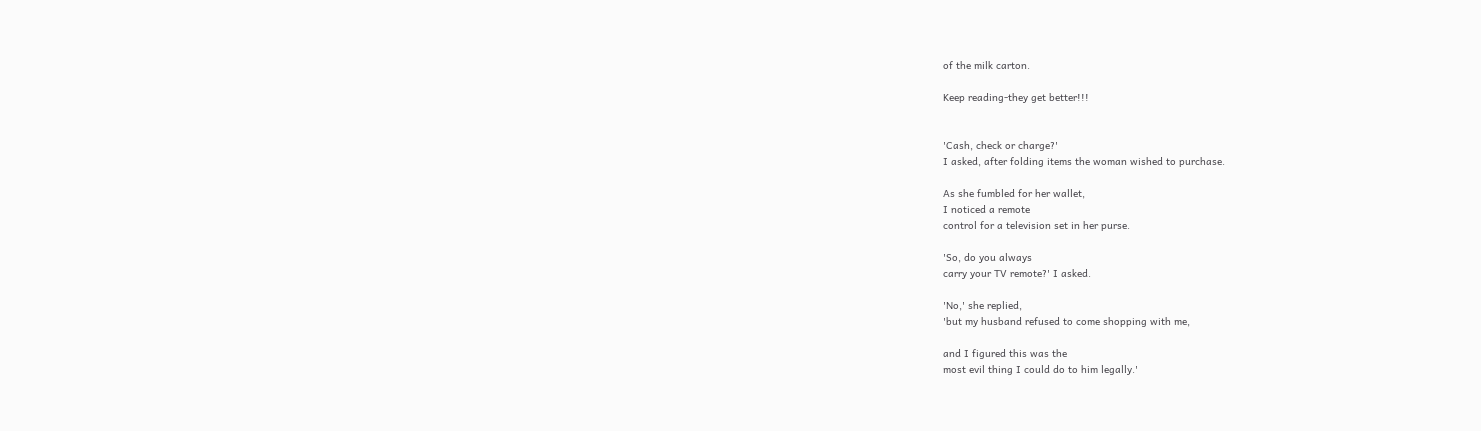of the milk carton.

Keep reading-they get better!!!


'Cash, check or charge?'
I asked, after folding items the woman wished to purchase.

As she fumbled for her wallet,
I noticed a remote
control for a television set in her purse.

'So, do you always
carry your TV remote?' I asked.

'No,' she replied,
'but my husband refused to come shopping with me,

and I figured this was the
most evil thing I could do to him legally.'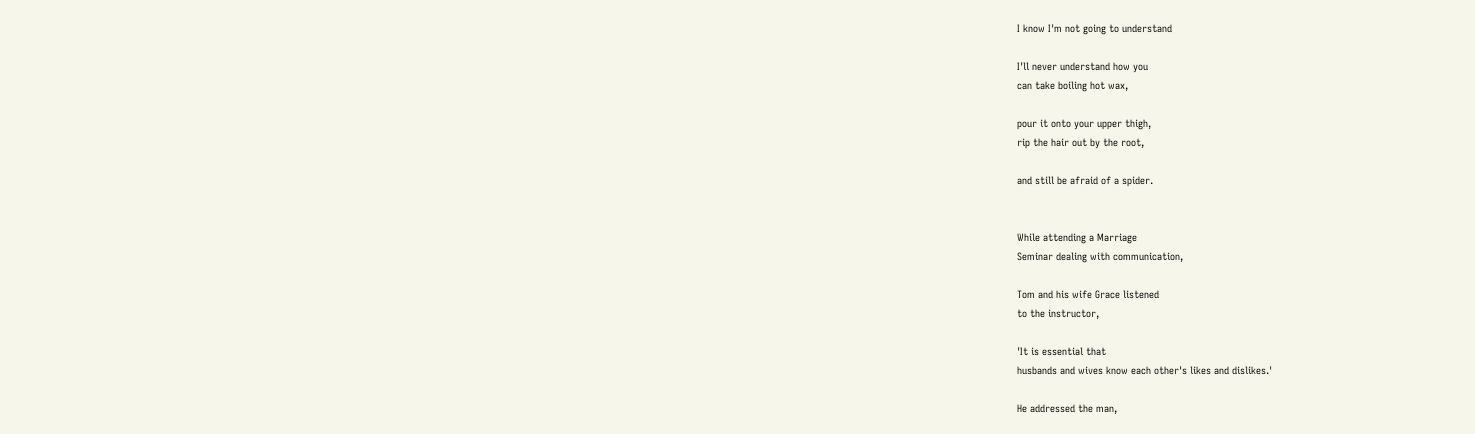I know I'm not going to understand

I'll never understand how you
can take boiling hot wax,

pour it onto your upper thigh,
rip the hair out by the root,

and still be afraid of a spider.


While attending a Marriage
Seminar dealing with communication,

Tom and his wife Grace listened
to the instructor,

'It is essential that
husbands and wives know each other's likes and dislikes.'

He addressed the man,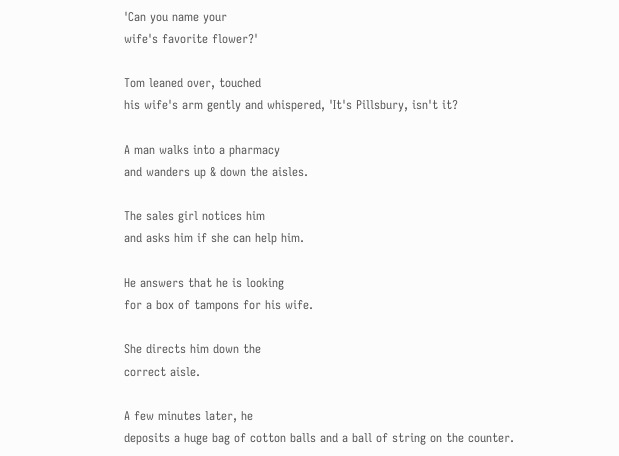'Can you name your
wife's favorite flower?'

Tom leaned over, touched
his wife's arm gently and whispered, 'It's Pillsbury, isn't it?

A man walks into a pharmacy
and wanders up & down the aisles.

The sales girl notices him
and asks him if she can help him.

He answers that he is looking
for a box of tampons for his wife.

She directs him down the
correct aisle.

A few minutes later, he
deposits a huge bag of cotton balls and a ball of string on the counter.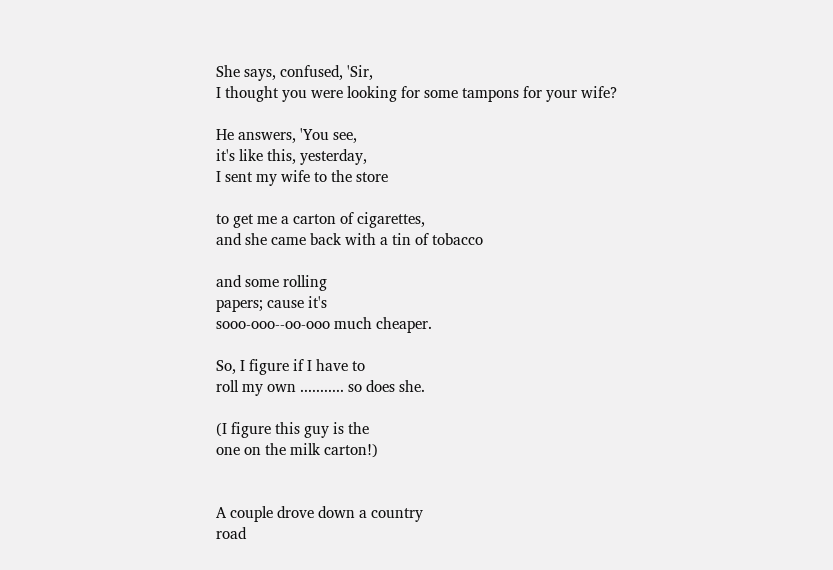She says, confused, 'Sir,
I thought you were looking for some tampons for your wife?

He answers, 'You see,
it's like this, yesterday,
I sent my wife to the store

to get me a carton of cigarettes,
and she came back with a tin of tobacco

and some rolling
papers; cause it's
sooo-ooo--oo-ooo much cheaper.

So, I figure if I have to
roll my own ........... so does she.

(I figure this guy is the
one on the milk carton!)


A couple drove down a country
road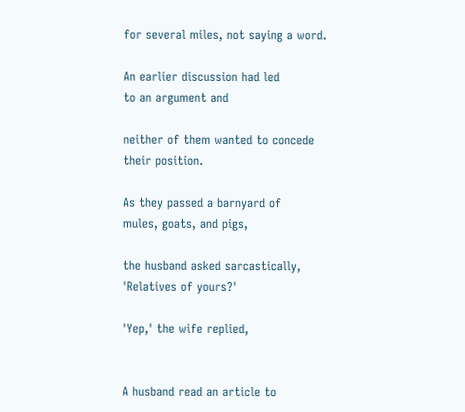for several miles, not saying a word.

An earlier discussion had led
to an argument and

neither of them wanted to concede
their position.

As they passed a barnyard of
mules, goats, and pigs,

the husband asked sarcastically,
'Relatives of yours?'

'Yep,' the wife replied,


A husband read an article to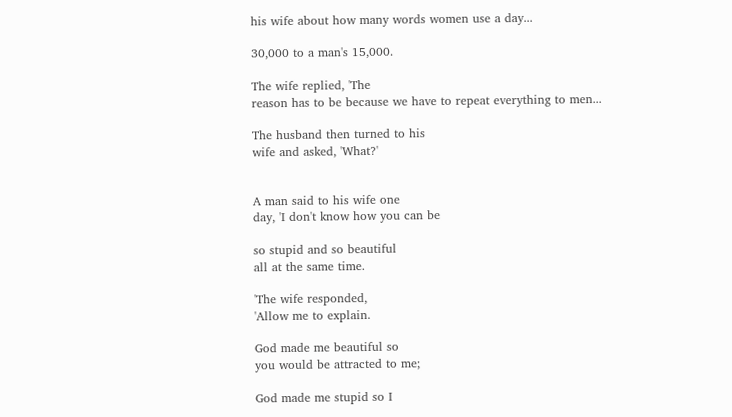his wife about how many words women use a day...

30,000 to a man's 15,000.

The wife replied, 'The
reason has to be because we have to repeat everything to men...

The husband then turned to his
wife and asked, 'What?'


A man said to his wife one
day, 'I don't know how you can be

so stupid and so beautiful
all at the same time.

'The wife responded,
'Allow me to explain.

God made me beautiful so
you would be attracted to me;

God made me stupid so I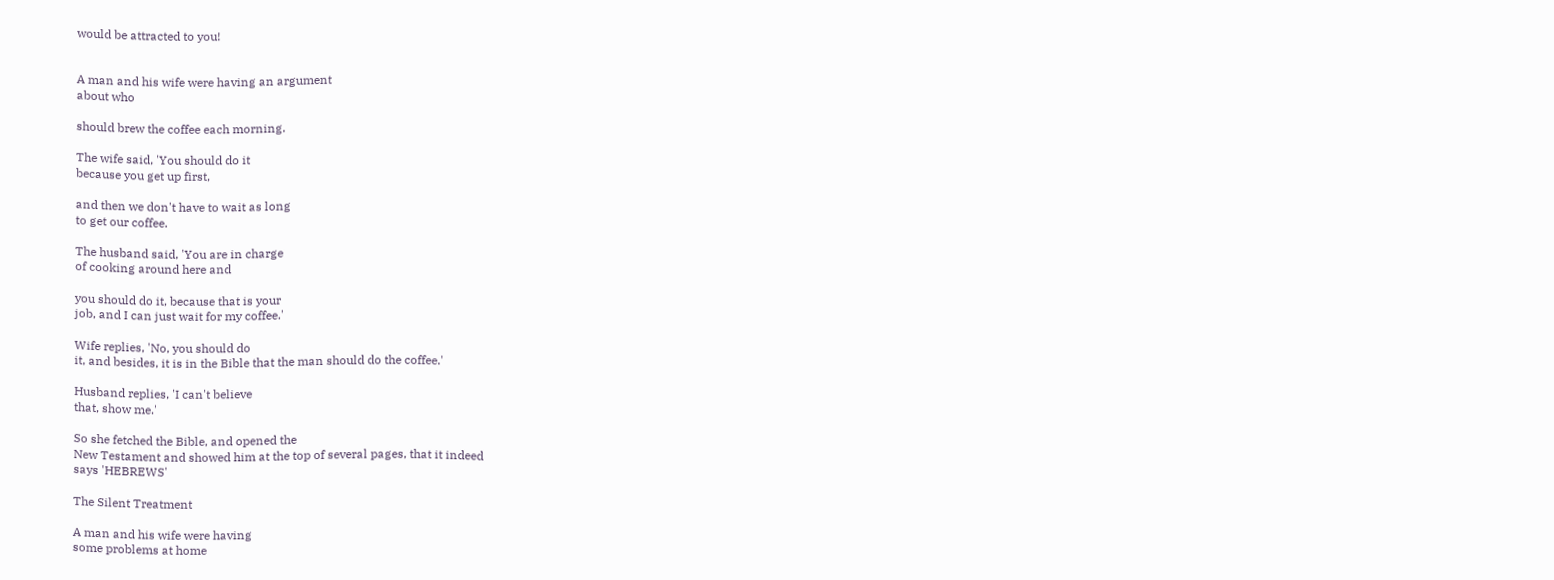would be attracted to you!


A man and his wife were having an argument
about who

should brew the coffee each morning.

The wife said, 'You should do it
because you get up first,

and then we don't have to wait as long
to get our coffee.

The husband said, 'You are in charge
of cooking around here and

you should do it, because that is your
job, and I can just wait for my coffee.'

Wife replies, 'No, you should do
it, and besides, it is in the Bible that the man should do the coffee.'

Husband replies, 'I can't believe
that, show me.'

So she fetched the Bible, and opened the
New Testament and showed him at the top of several pages, that it indeed
says 'HEBREWS'

The Silent Treatment

A man and his wife were having
some problems at home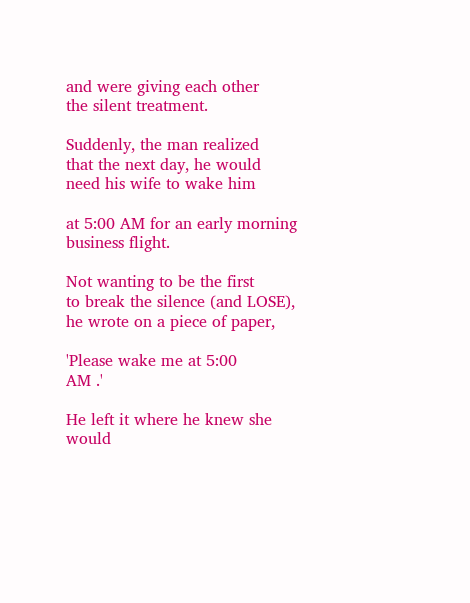and were giving each other
the silent treatment.

Suddenly, the man realized
that the next day, he would need his wife to wake him

at 5:00 AM for an early morning
business flight.

Not wanting to be the first
to break the silence (and LOSE), he wrote on a piece of paper,

'Please wake me at 5:00
AM .'

He left it where he knew she
would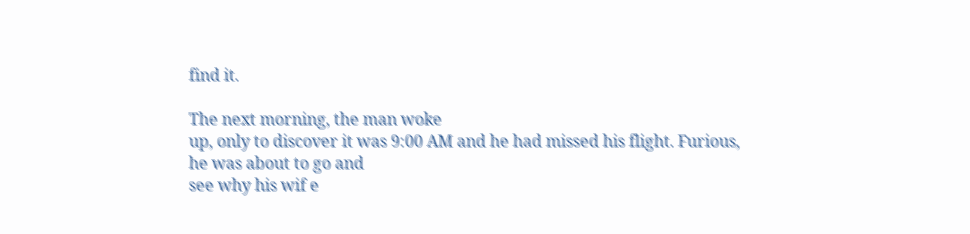find it.

The next morning, the man woke
up, only to discover it was 9:00 AM and he had missed his flight. Furious,
he was about to go and
see why his wif e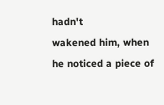hadn't
wakened him, when
he noticed a piece of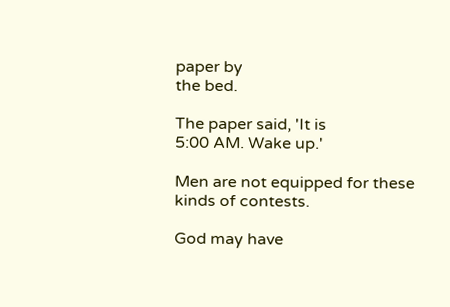paper by
the bed.

The paper said, 'It is
5:00 AM. Wake up.'

Men are not equipped for these
kinds of contests.

God may have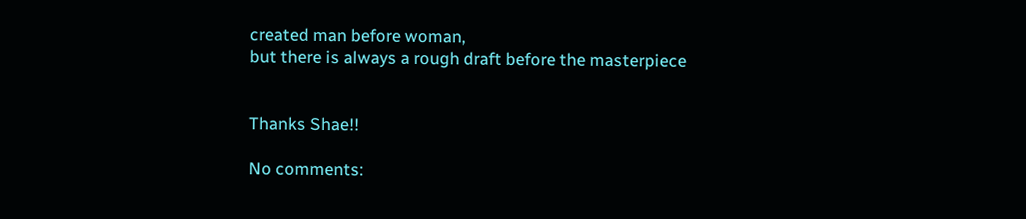created man before woman,
but there is always a rough draft before the masterpiece


Thanks Shae!!

No comments: